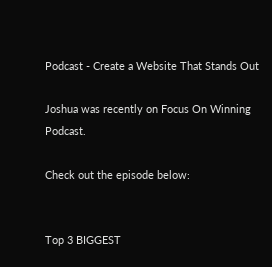Podcast - Create a Website That Stands Out

Joshua was recently on Focus On Winning Podcast.

Check out the episode below:


Top 3 BIGGEST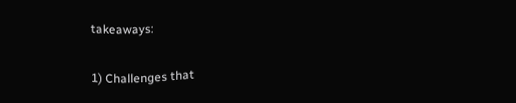takeaways:

1) Challenges that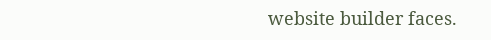website builder faces.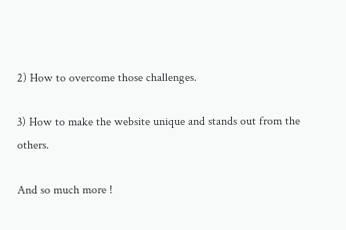2) How to overcome those challenges.

3) How to make the website unique and stands out from the others.

And so much more !